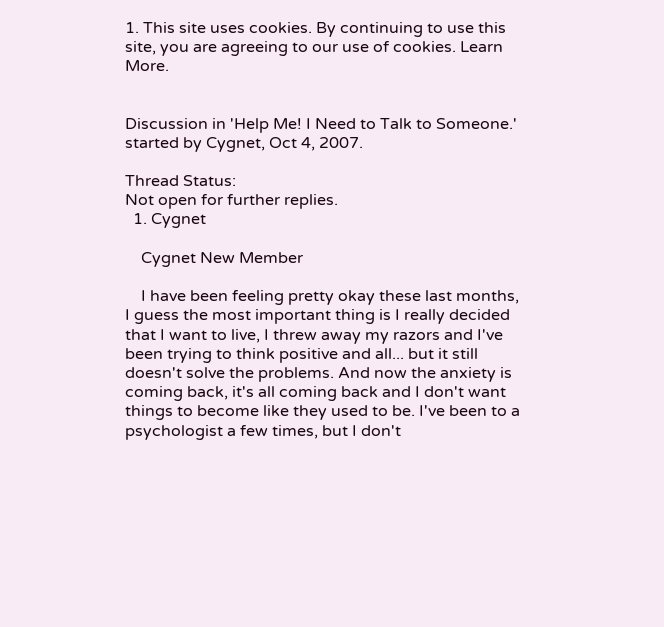1. This site uses cookies. By continuing to use this site, you are agreeing to our use of cookies. Learn More.


Discussion in 'Help Me! I Need to Talk to Someone.' started by Cygnet, Oct 4, 2007.

Thread Status:
Not open for further replies.
  1. Cygnet

    Cygnet New Member

    I have been feeling pretty okay these last months, I guess the most important thing is I really decided that I want to live, I threw away my razors and I've been trying to think positive and all... but it still doesn't solve the problems. And now the anxiety is coming back, it's all coming back and I don't want things to become like they used to be. I've been to a psychologist a few times, but I don't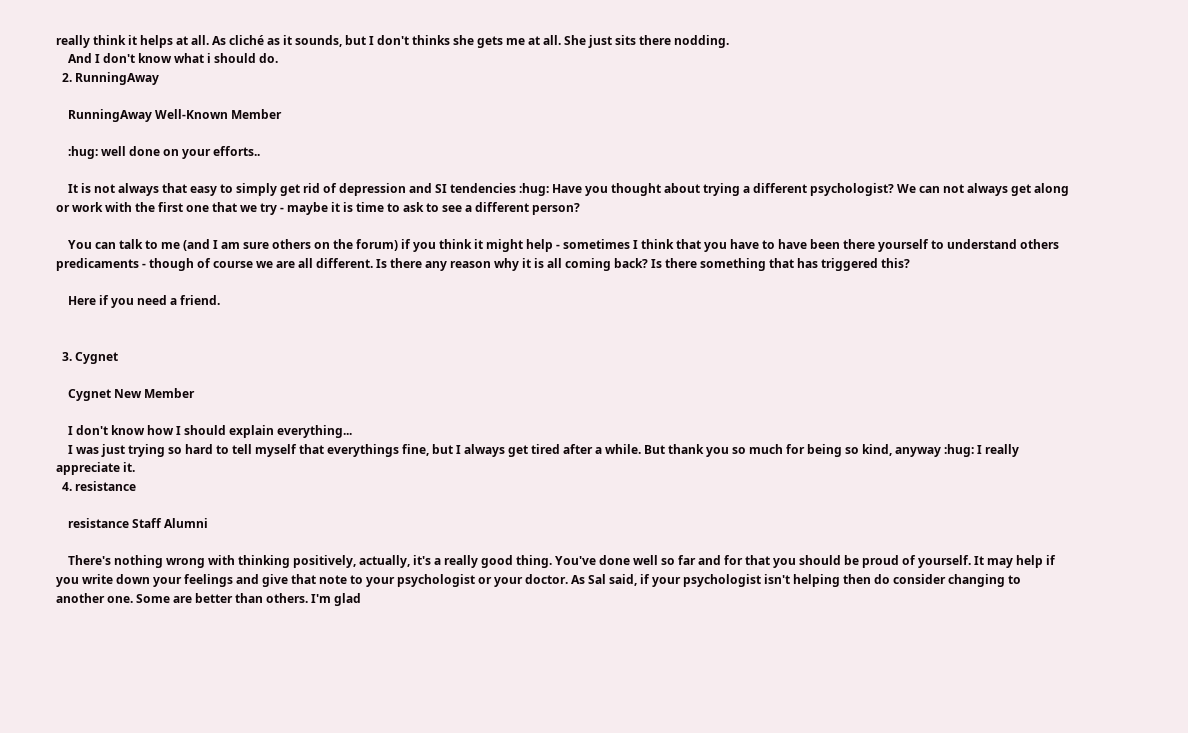really think it helps at all. As cliché as it sounds, but I don't thinks she gets me at all. She just sits there nodding.
    And I don't know what i should do.
  2. RunningAway

    RunningAway Well-Known Member

    :hug: well done on your efforts..

    It is not always that easy to simply get rid of depression and SI tendencies :hug: Have you thought about trying a different psychologist? We can not always get along or work with the first one that we try - maybe it is time to ask to see a different person?

    You can talk to me (and I am sure others on the forum) if you think it might help - sometimes I think that you have to have been there yourself to understand others predicaments - though of course we are all different. Is there any reason why it is all coming back? Is there something that has triggered this?

    Here if you need a friend.


  3. Cygnet

    Cygnet New Member

    I don't know how I should explain everything...
    I was just trying so hard to tell myself that everythings fine, but I always get tired after a while. But thank you so much for being so kind, anyway :hug: I really appreciate it.
  4. resistance

    resistance Staff Alumni

    There's nothing wrong with thinking positively, actually, it's a really good thing. You've done well so far and for that you should be proud of yourself. It may help if you write down your feelings and give that note to your psychologist or your doctor. As Sal said, if your psychologist isn't helping then do consider changing to another one. Some are better than others. I'm glad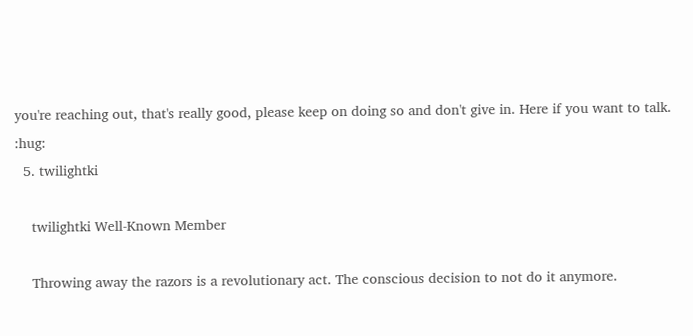you're reaching out, that's really good, please keep on doing so and don't give in. Here if you want to talk. :hug:
  5. twilightki

    twilightki Well-Known Member

    Throwing away the razors is a revolutionary act. The conscious decision to not do it anymore.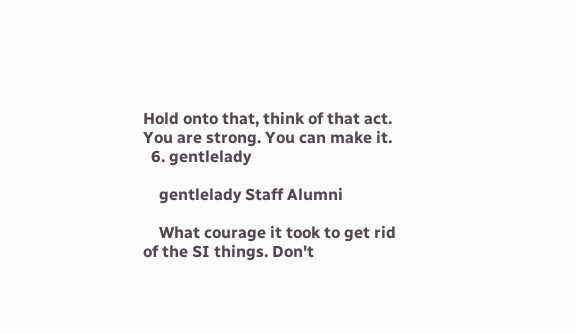Hold onto that, think of that act. You are strong. You can make it.
  6. gentlelady

    gentlelady Staff Alumni

    What courage it took to get rid of the SI things. Don't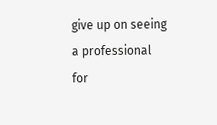give up on seeing a professional for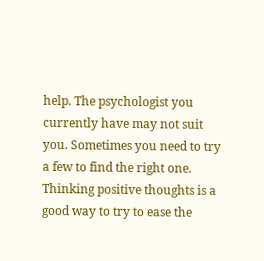help. The psychologist you currently have may not suit you. Sometimes you need to try a few to find the right one. Thinking positive thoughts is a good way to try to ease the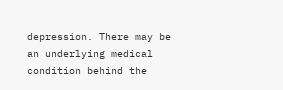depression. There may be an underlying medical condition behind the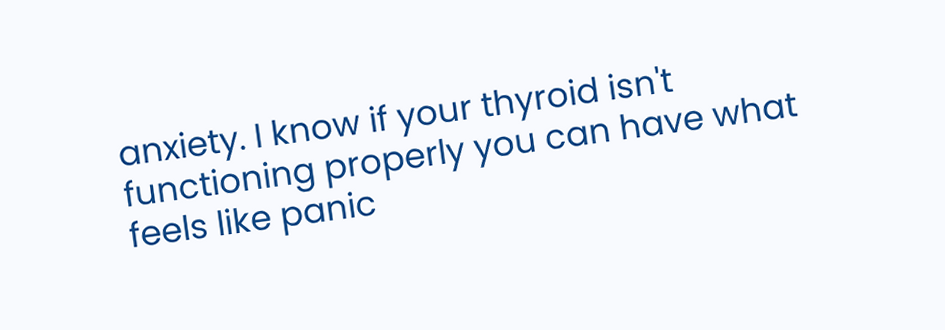anxiety. I know if your thyroid isn't functioning properly you can have what feels like panic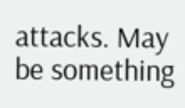attacks. May be something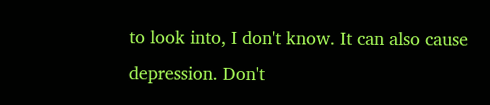to look into, I don't know. It can also cause depression. Don't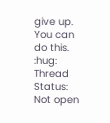give up. You can do this. :hug:
Thread Status:
Not open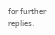for further replies.